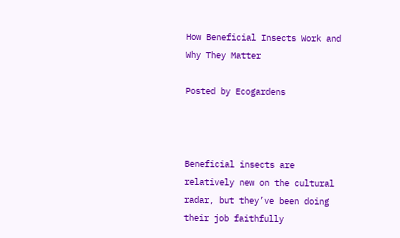How Beneficial Insects Work and Why They Matter

Posted by Ecogardens



Beneficial insects are relatively new on the cultural radar, but they’ve been doing their job faithfully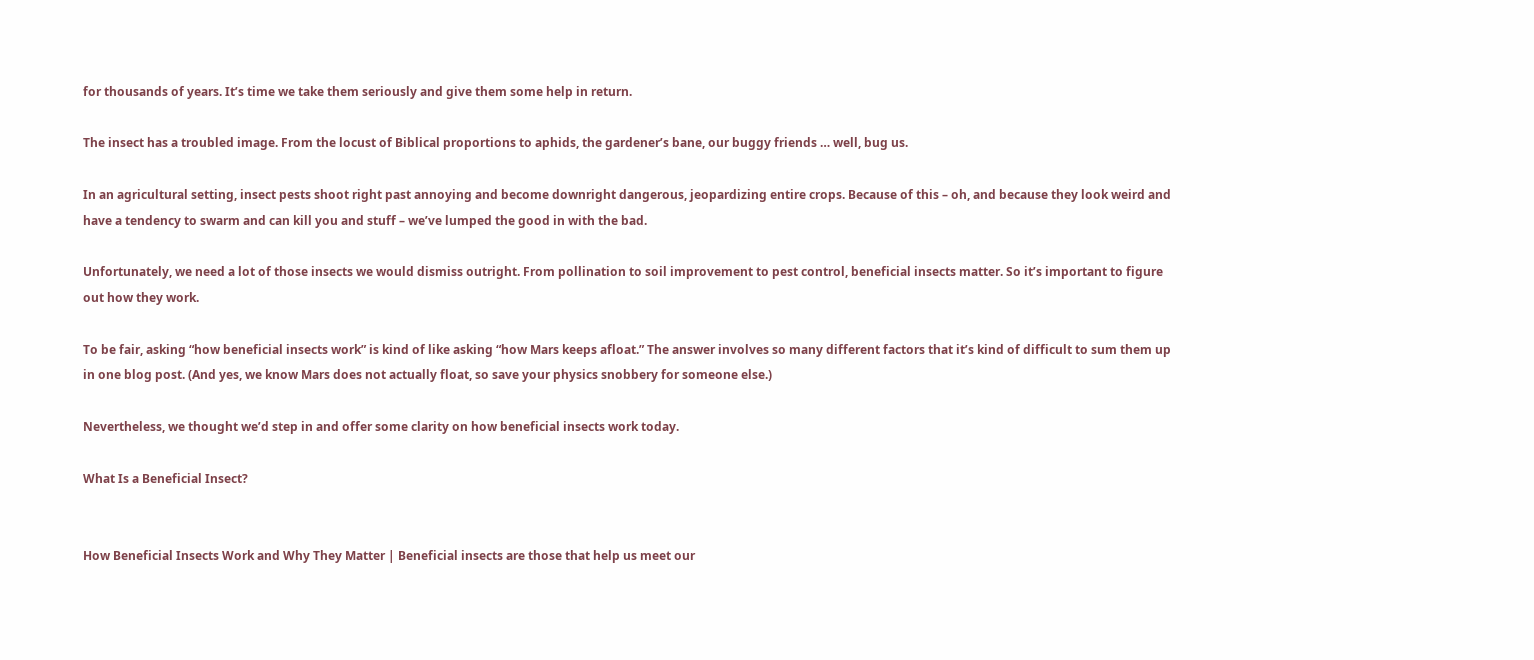for thousands of years. It’s time we take them seriously and give them some help in return.

The insect has a troubled image. From the locust of Biblical proportions to aphids, the gardener’s bane, our buggy friends … well, bug us.

In an agricultural setting, insect pests shoot right past annoying and become downright dangerous, jeopardizing entire crops. Because of this – oh, and because they look weird and have a tendency to swarm and can kill you and stuff – we’ve lumped the good in with the bad.

Unfortunately, we need a lot of those insects we would dismiss outright. From pollination to soil improvement to pest control, beneficial insects matter. So it’s important to figure out how they work.

To be fair, asking “how beneficial insects work” is kind of like asking “how Mars keeps afloat.” The answer involves so many different factors that it’s kind of difficult to sum them up in one blog post. (And yes, we know Mars does not actually float, so save your physics snobbery for someone else.)

Nevertheless, we thought we’d step in and offer some clarity on how beneficial insects work today.

What Is a Beneficial Insect?


How Beneficial Insects Work and Why They Matter | Beneficial insects are those that help us meet our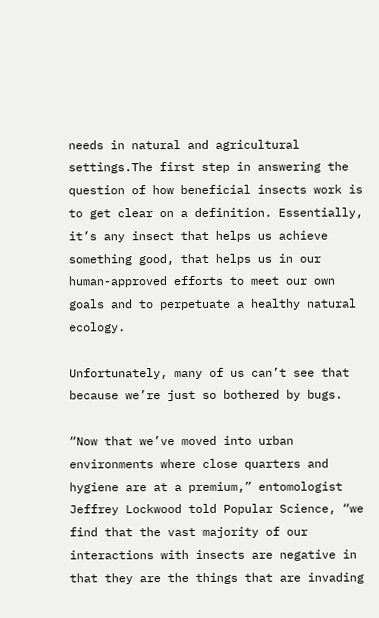needs in natural and agricultural settings.The first step in answering the question of how beneficial insects work is to get clear on a definition. Essentially, it’s any insect that helps us achieve something good, that helps us in our human-approved efforts to meet our own goals and to perpetuate a healthy natural ecology.

Unfortunately, many of us can’t see that because we’re just so bothered by bugs.

“Now that we’ve moved into urban environments where close quarters and hygiene are at a premium,” entomologist Jeffrey Lockwood told Popular Science, “we find that the vast majority of our interactions with insects are negative in that they are the things that are invading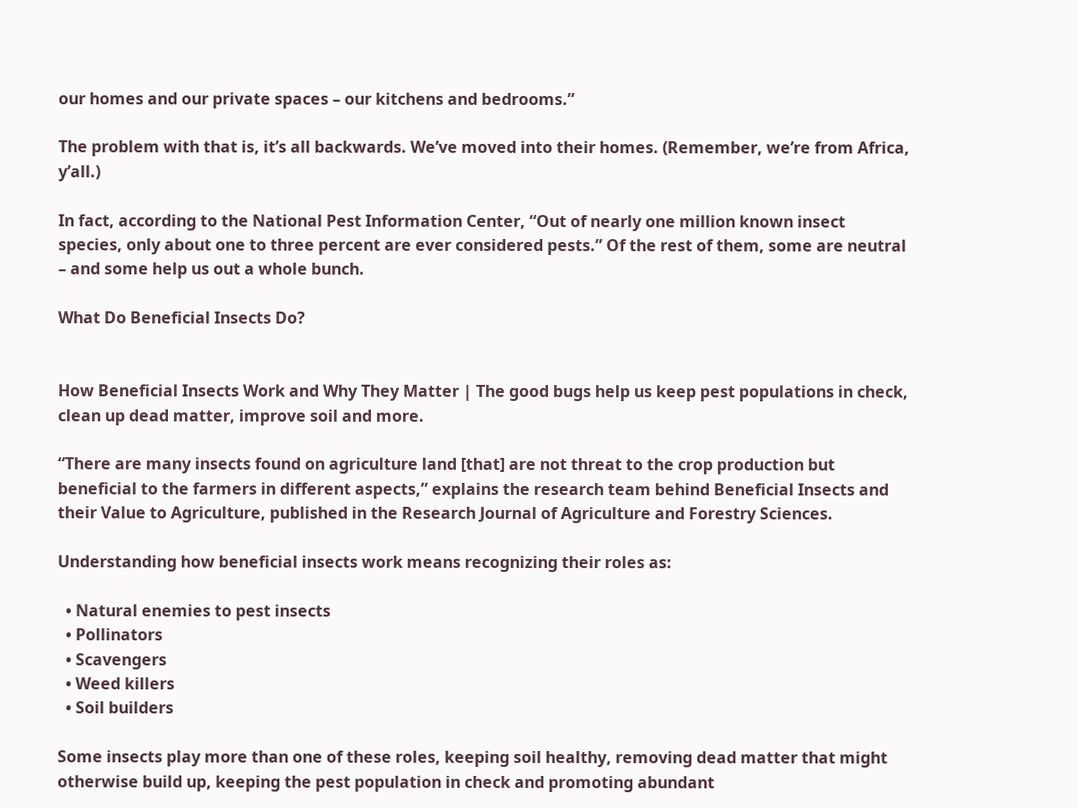our homes and our private spaces – our kitchens and bedrooms.”

The problem with that is, it’s all backwards. We’ve moved into their homes. (Remember, we’re from Africa, y’all.)

In fact, according to the National Pest Information Center, “Out of nearly one million known insect species, only about one to three percent are ever considered pests.” Of the rest of them, some are neutral – and some help us out a whole bunch.

What Do Beneficial Insects Do?


How Beneficial Insects Work and Why They Matter | The good bugs help us keep pest populations in check, clean up dead matter, improve soil and more.

“There are many insects found on agriculture land [that] are not threat to the crop production but beneficial to the farmers in different aspects,” explains the research team behind Beneficial Insects and their Value to Agriculture, published in the Research Journal of Agriculture and Forestry Sciences.

Understanding how beneficial insects work means recognizing their roles as:

  • Natural enemies to pest insects
  • Pollinators
  • Scavengers
  • Weed killers
  • Soil builders

Some insects play more than one of these roles, keeping soil healthy, removing dead matter that might otherwise build up, keeping the pest population in check and promoting abundant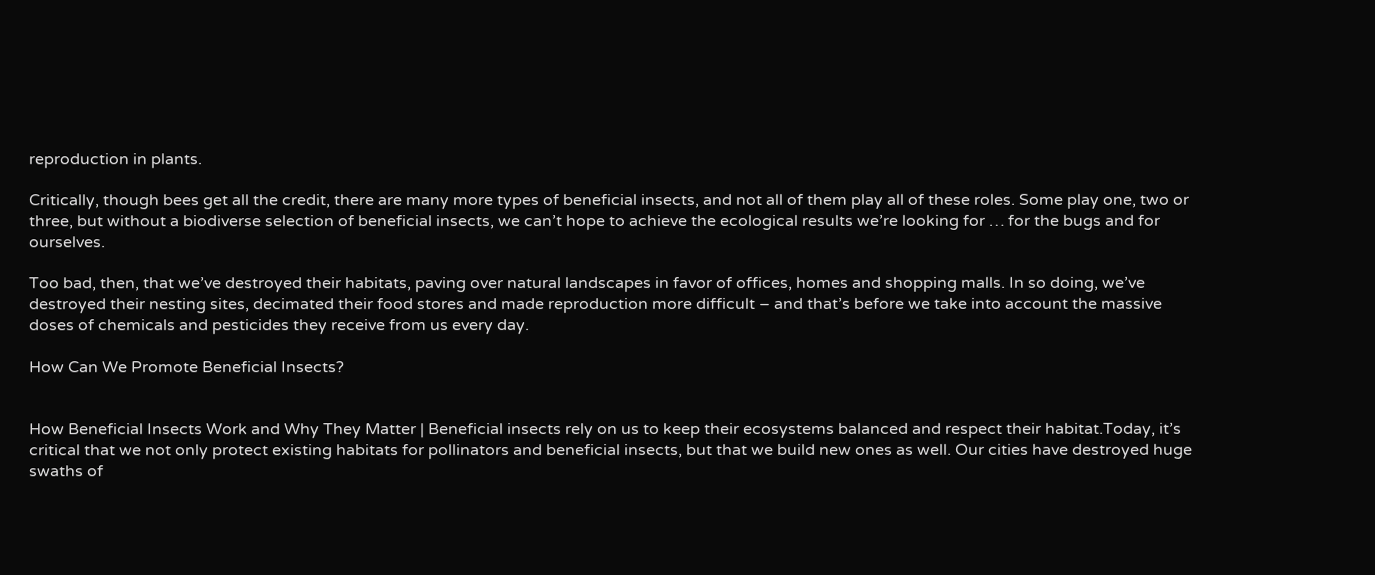reproduction in plants.

Critically, though bees get all the credit, there are many more types of beneficial insects, and not all of them play all of these roles. Some play one, two or three, but without a biodiverse selection of beneficial insects, we can’t hope to achieve the ecological results we’re looking for … for the bugs and for ourselves.

Too bad, then, that we’ve destroyed their habitats, paving over natural landscapes in favor of offices, homes and shopping malls. In so doing, we’ve destroyed their nesting sites, decimated their food stores and made reproduction more difficult – and that’s before we take into account the massive doses of chemicals and pesticides they receive from us every day.

How Can We Promote Beneficial Insects?


How Beneficial Insects Work and Why They Matter | Beneficial insects rely on us to keep their ecosystems balanced and respect their habitat.Today, it’s critical that we not only protect existing habitats for pollinators and beneficial insects, but that we build new ones as well. Our cities have destroyed huge swaths of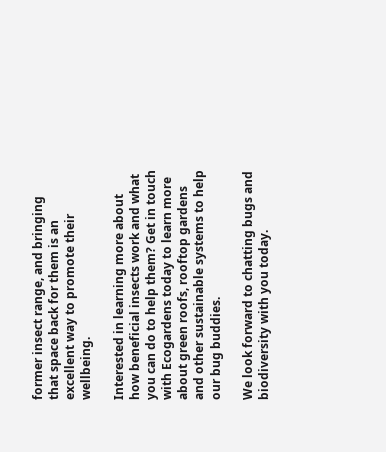former insect range, and bringing that space back for them is an excellent way to promote their wellbeing.

Interested in learning more about how beneficial insects work and what you can do to help them? Get in touch with Ecogardens today to learn more about green roofs, rooftop gardens and other sustainable systems to help our bug buddies.

We look forward to chatting bugs and biodiversity with you today.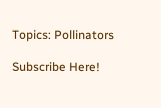Topics: Pollinators

Subscribe Here!